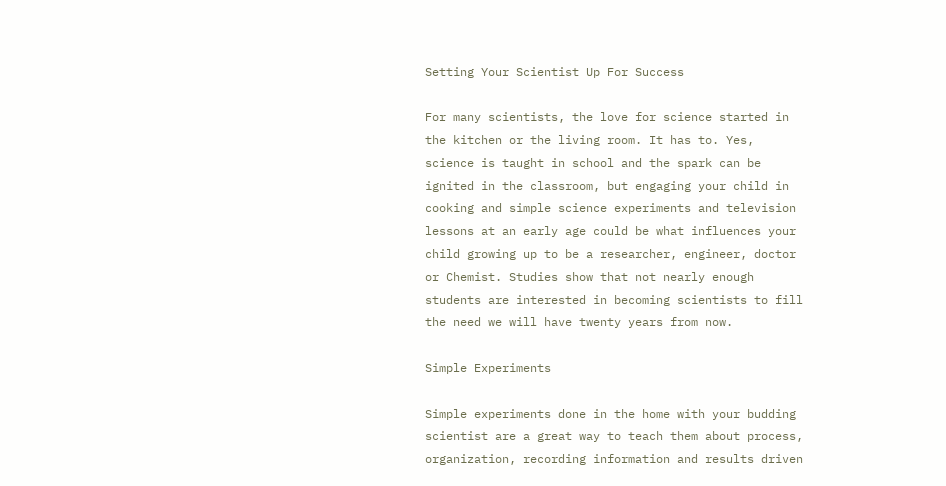Setting Your Scientist Up For Success

For many scientists, the love for science started in the kitchen or the living room. It has to. Yes, science is taught in school and the spark can be ignited in the classroom, but engaging your child in cooking and simple science experiments and television lessons at an early age could be what influences your child growing up to be a researcher, engineer, doctor or Chemist. Studies show that not nearly enough students are interested in becoming scientists to fill the need we will have twenty years from now.

Simple Experiments

Simple experiments done in the home with your budding scientist are a great way to teach them about process, organization, recording information and results driven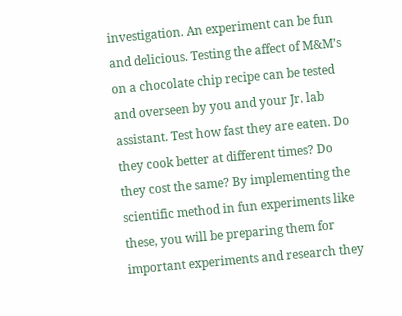investigation. An experiment can be fun and delicious. Testing the affect of M&M’s on a chocolate chip recipe can be tested and overseen by you and your Jr. lab assistant. Test how fast they are eaten. Do they cook better at different times? Do they cost the same? By implementing the scientific method in fun experiments like these, you will be preparing them for important experiments and research they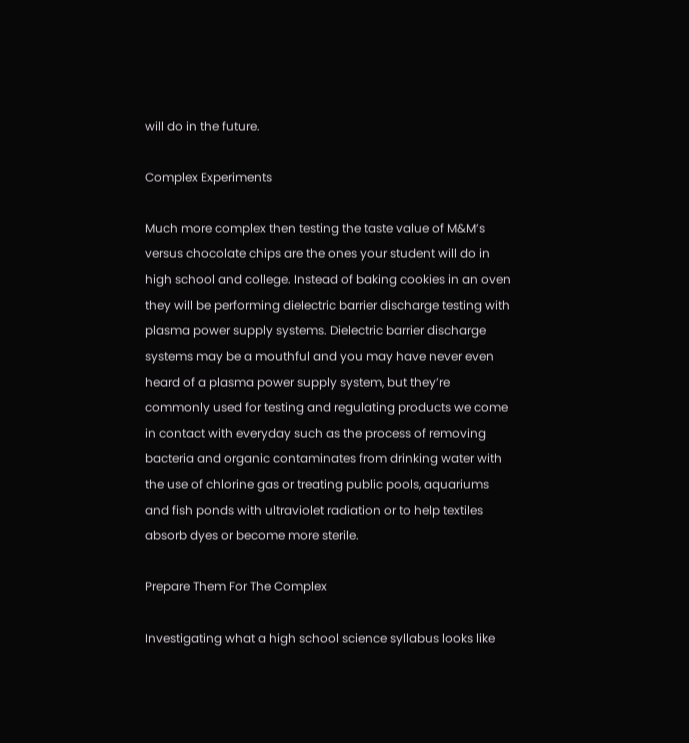will do in the future.

Complex Experiments

Much more complex then testing the taste value of M&M’s versus chocolate chips are the ones your student will do in high school and college. Instead of baking cookies in an oven they will be performing dielectric barrier discharge testing with plasma power supply systems. Dielectric barrier discharge systems may be a mouthful and you may have never even heard of a plasma power supply system, but they’re commonly used for testing and regulating products we come in contact with everyday such as the process of removing bacteria and organic contaminates from drinking water with the use of chlorine gas or treating public pools, aquariums and fish ponds with ultraviolet radiation or to help textiles absorb dyes or become more sterile.

Prepare Them For The Complex

Investigating what a high school science syllabus looks like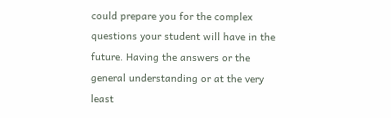could prepare you for the complex questions your student will have in the future. Having the answers or the general understanding or at the very least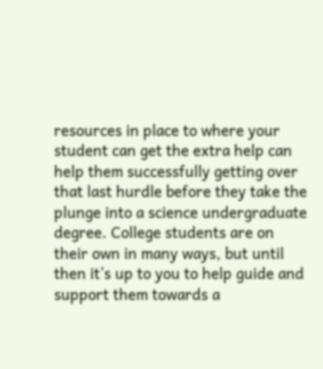resources in place to where your student can get the extra help can help them successfully getting over that last hurdle before they take the plunge into a science undergraduate degree. College students are on their own in many ways, but until then it’s up to you to help guide and support them towards a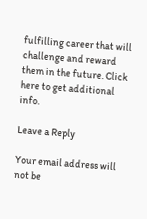fulfilling career that will challenge and reward them in the future. Click here to get additional info.

Leave a Reply

Your email address will not be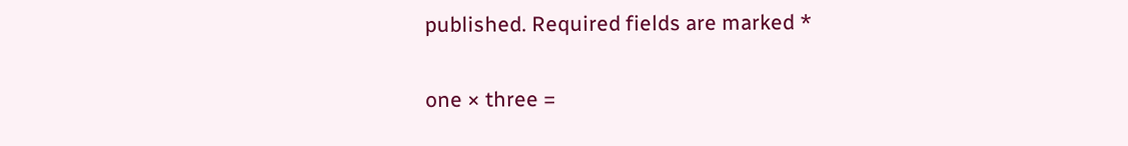published. Required fields are marked *

one × three =